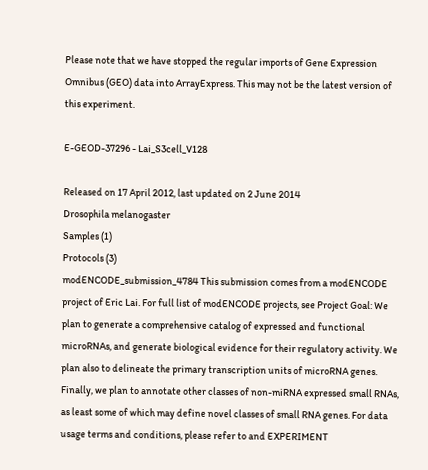Please note that we have stopped the regular imports of Gene Expression Omnibus (GEO) data into ArrayExpress. This may not be the latest version of this experiment.

E-GEOD-37296 - Lai_S3cell_V128

Released on 17 April 2012, last updated on 2 June 2014
Drosophila melanogaster
Samples (1)
Protocols (3)
modENCODE_submission_4784 This submission comes from a modENCODE project of Eric Lai. For full list of modENCODE projects, see Project Goal: We plan to generate a comprehensive catalog of expressed and functional microRNAs, and generate biological evidence for their regulatory activity. We plan also to delineate the primary transcription units of microRNA genes. Finally, we plan to annotate other classes of non-miRNA expressed small RNAs, as least some of which may define novel classes of small RNA genes. For data usage terms and conditions, please refer to and EXPERIMENT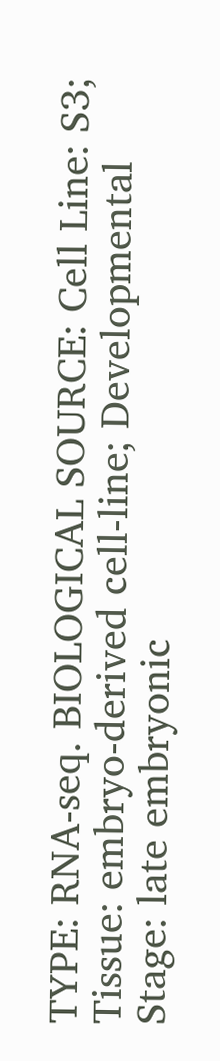TYPE: RNA-seq. BIOLOGICAL SOURCE: Cell Line: S3; Tissue: embryo-derived cell-line; Developmental Stage: late embryonic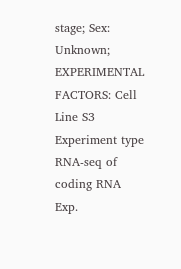stage; Sex: Unknown; EXPERIMENTAL FACTORS: Cell Line S3
Experiment type
RNA-seq of coding RNA
Exp.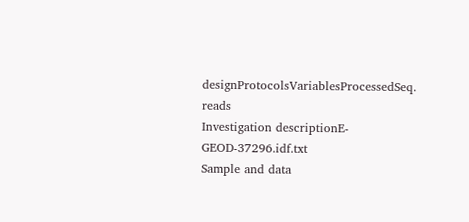designProtocolsVariablesProcessedSeq. reads
Investigation descriptionE-GEOD-37296.idf.txt
Sample and data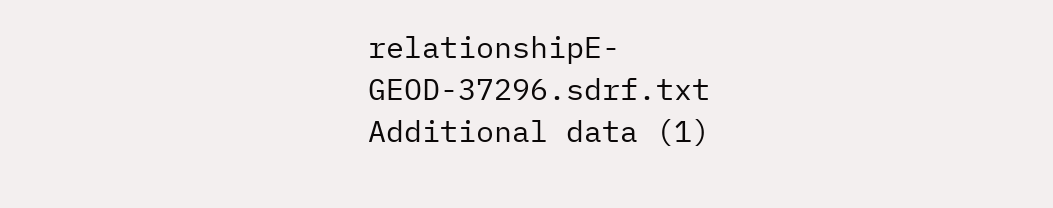relationshipE-GEOD-37296.sdrf.txt
Additional data (1)